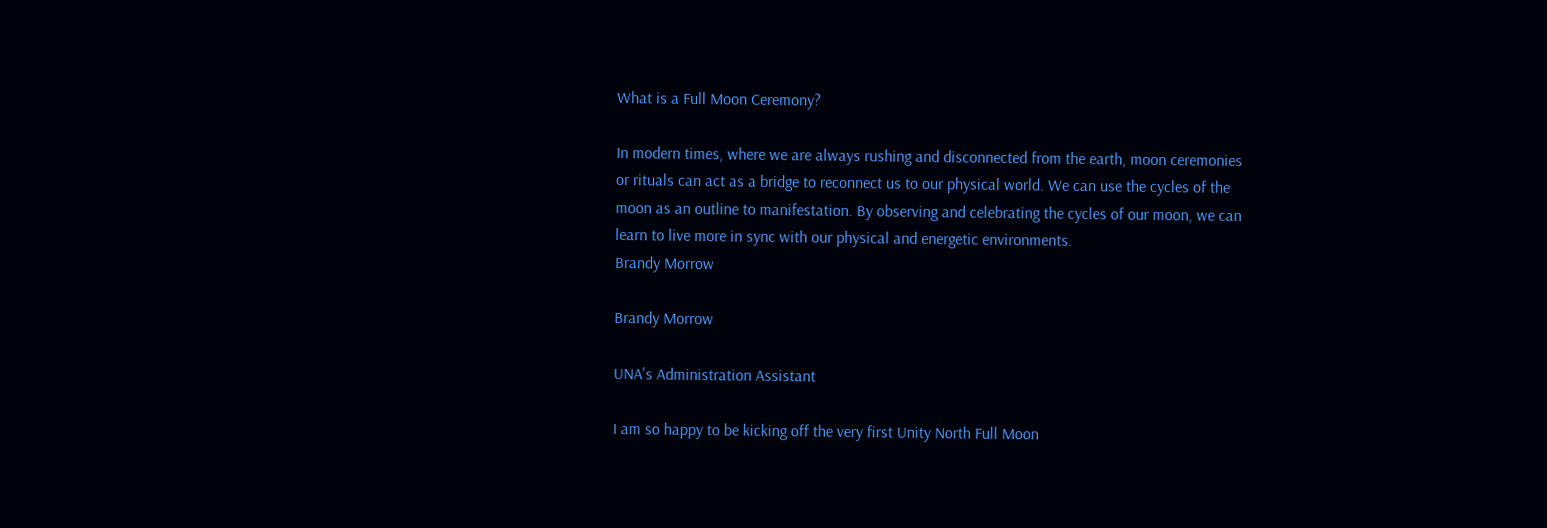What is a Full Moon Ceremony?

In modern times, where we are always rushing and disconnected from the earth, moon ceremonies or rituals can act as a bridge to reconnect us to our physical world. We can use the cycles of the moon as an outline to manifestation. By observing and celebrating the cycles of our moon, we can learn to live more in sync with our physical and energetic environments.
Brandy Morrow

Brandy Morrow

UNA's Administration Assistant

I am so happy to be kicking off the very first Unity North Full Moon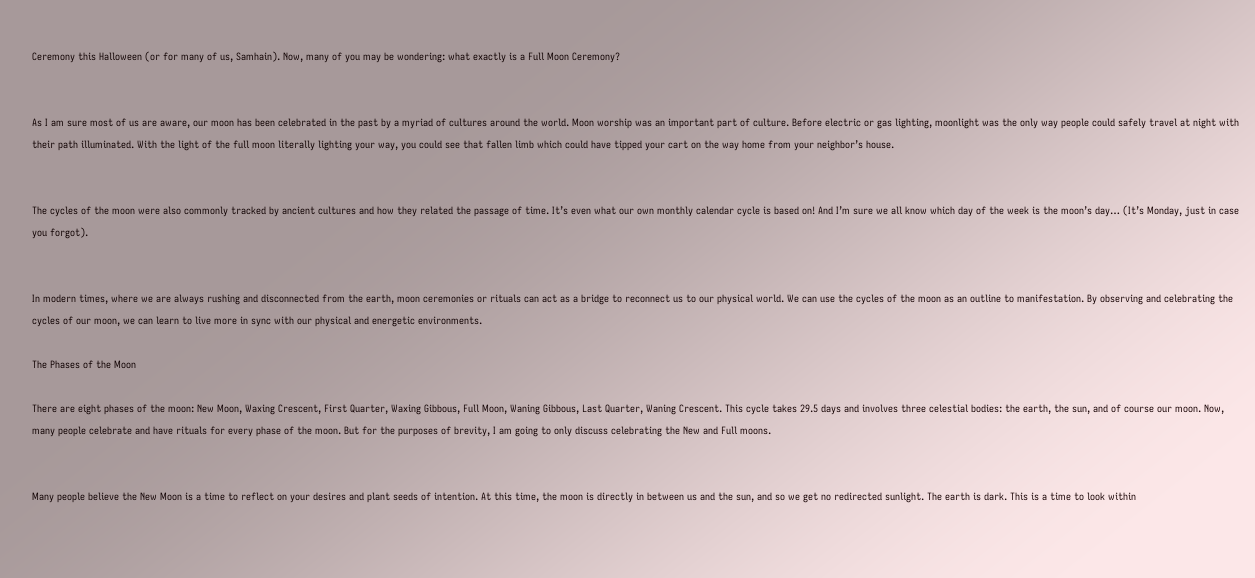Ceremony this Halloween (or for many of us, Samhain). Now, many of you may be wondering: what exactly is a Full Moon Ceremony?


As I am sure most of us are aware, our moon has been celebrated in the past by a myriad of cultures around the world. Moon worship was an important part of culture. Before electric or gas lighting, moonlight was the only way people could safely travel at night with their path illuminated. With the light of the full moon literally lighting your way, you could see that fallen limb which could have tipped your cart on the way home from your neighbor’s house.


The cycles of the moon were also commonly tracked by ancient cultures and how they related the passage of time. It’s even what our own monthly calendar cycle is based on! And I’m sure we all know which day of the week is the moon’s day… (It’s Monday, just in case you forgot).


In modern times, where we are always rushing and disconnected from the earth, moon ceremonies or rituals can act as a bridge to reconnect us to our physical world. We can use the cycles of the moon as an outline to manifestation. By observing and celebrating the cycles of our moon, we can learn to live more in sync with our physical and energetic environments.

The Phases of the Moon

There are eight phases of the moon: New Moon, Waxing Crescent, First Quarter, Waxing Gibbous, Full Moon, Waning Gibbous, Last Quarter, Waning Crescent. This cycle takes 29.5 days and involves three celestial bodies: the earth, the sun, and of course our moon. Now, many people celebrate and have rituals for every phase of the moon. But for the purposes of brevity, I am going to only discuss celebrating the New and Full moons.


Many people believe the New Moon is a time to reflect on your desires and plant seeds of intention. At this time, the moon is directly in between us and the sun, and so we get no redirected sunlight. The earth is dark. This is a time to look within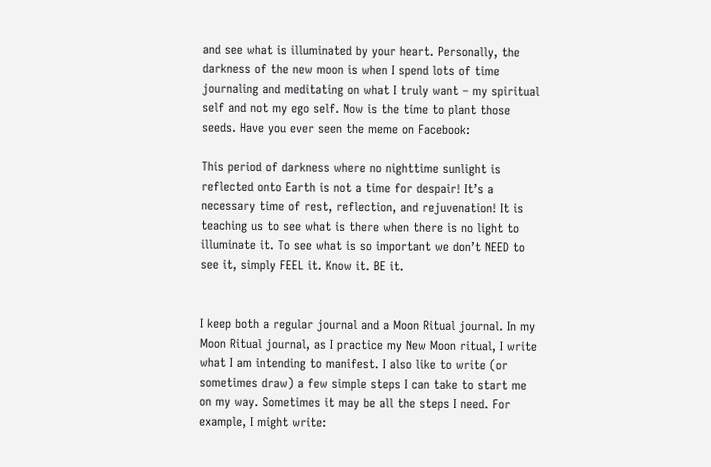and see what is illuminated by your heart. Personally, the darkness of the new moon is when I spend lots of time journaling and meditating on what I truly want – my spiritual self and not my ego self. Now is the time to plant those seeds. Have you ever seen the meme on Facebook:

This period of darkness where no nighttime sunlight is reflected onto Earth is not a time for despair! It’s a necessary time of rest, reflection, and rejuvenation! It is teaching us to see what is there when there is no light to illuminate it. To see what is so important we don’t NEED to see it, simply FEEL it. Know it. BE it.


I keep both a regular journal and a Moon Ritual journal. In my Moon Ritual journal, as I practice my New Moon ritual, I write what I am intending to manifest. I also like to write (or sometimes draw) a few simple steps I can take to start me on my way. Sometimes it may be all the steps I need. For example, I might write: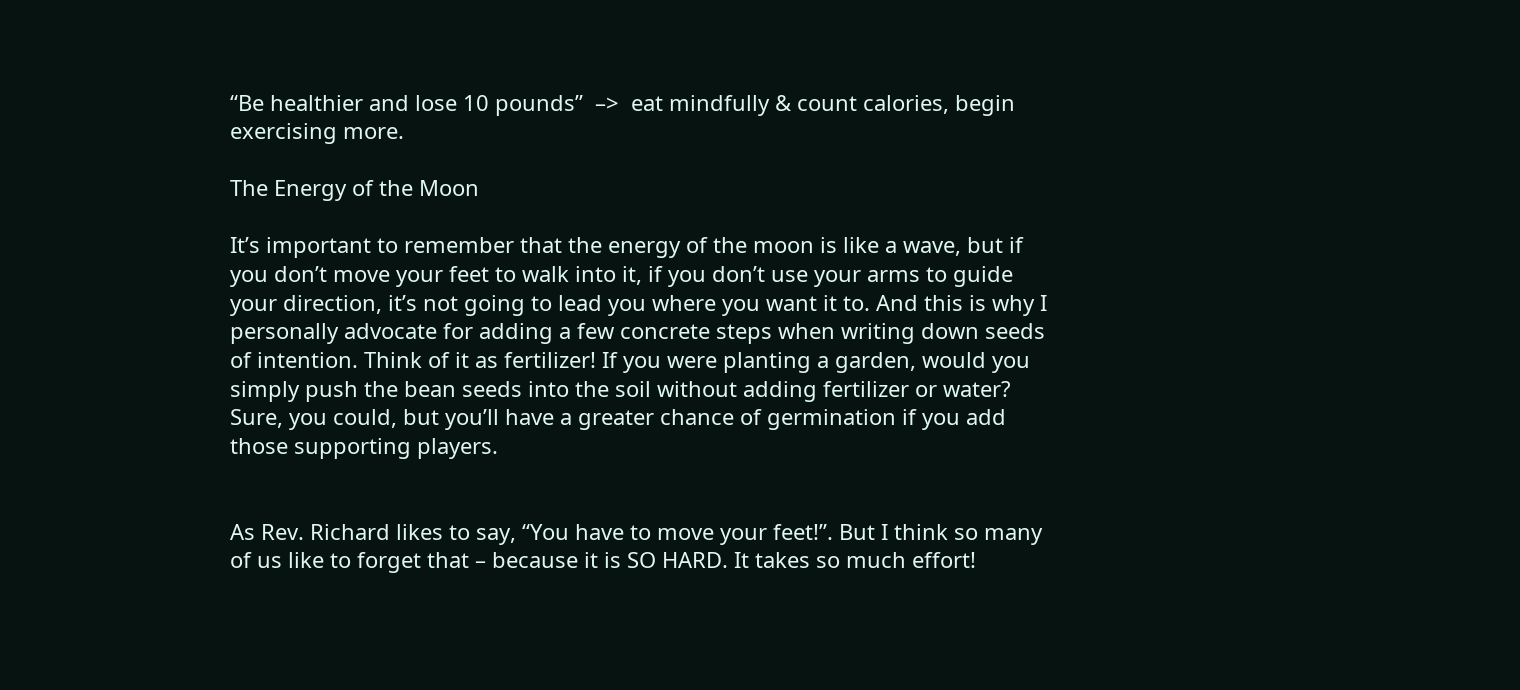“Be healthier and lose 10 pounds”  –>  eat mindfully & count calories, begin exercising more.

The Energy of the Moon

It’s important to remember that the energy of the moon is like a wave, but if you don’t move your feet to walk into it, if you don’t use your arms to guide your direction, it’s not going to lead you where you want it to. And this is why I personally advocate for adding a few concrete steps when writing down seeds of intention. Think of it as fertilizer! If you were planting a garden, would you simply push the bean seeds into the soil without adding fertilizer or water? Sure, you could, but you’ll have a greater chance of germination if you add those supporting players.


As Rev. Richard likes to say, “You have to move your feet!”. But I think so many of us like to forget that – because it is SO HARD. It takes so much effort!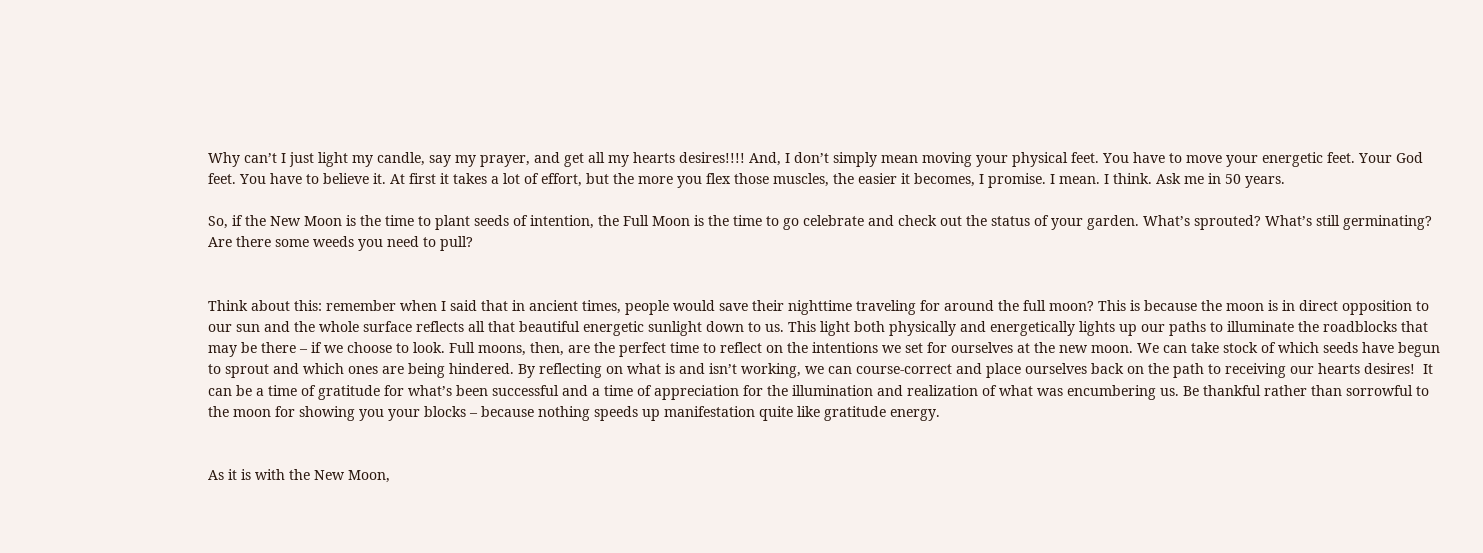Why can’t I just light my candle, say my prayer, and get all my hearts desires!!!! And, I don’t simply mean moving your physical feet. You have to move your energetic feet. Your God feet. You have to believe it. At first it takes a lot of effort, but the more you flex those muscles, the easier it becomes, I promise. I mean. I think. Ask me in 50 years.

So, if the New Moon is the time to plant seeds of intention, the Full Moon is the time to go celebrate and check out the status of your garden. What’s sprouted? What’s still germinating? Are there some weeds you need to pull?


Think about this: remember when I said that in ancient times, people would save their nighttime traveling for around the full moon? This is because the moon is in direct opposition to our sun and the whole surface reflects all that beautiful energetic sunlight down to us. This light both physically and energetically lights up our paths to illuminate the roadblocks that may be there – if we choose to look. Full moons, then, are the perfect time to reflect on the intentions we set for ourselves at the new moon. We can take stock of which seeds have begun to sprout and which ones are being hindered. By reflecting on what is and isn’t working, we can course-correct and place ourselves back on the path to receiving our hearts desires!  It can be a time of gratitude for what’s been successful and a time of appreciation for the illumination and realization of what was encumbering us. Be thankful rather than sorrowful to the moon for showing you your blocks – because nothing speeds up manifestation quite like gratitude energy.


As it is with the New Moon,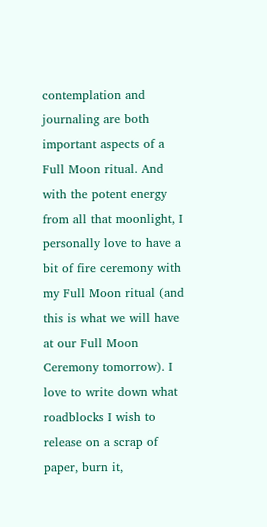contemplation and journaling are both important aspects of a Full Moon ritual. And with the potent energy from all that moonlight, I personally love to have a bit of fire ceremony with my Full Moon ritual (and this is what we will have at our Full Moon Ceremony tomorrow). I love to write down what roadblocks I wish to release on a scrap of paper, burn it,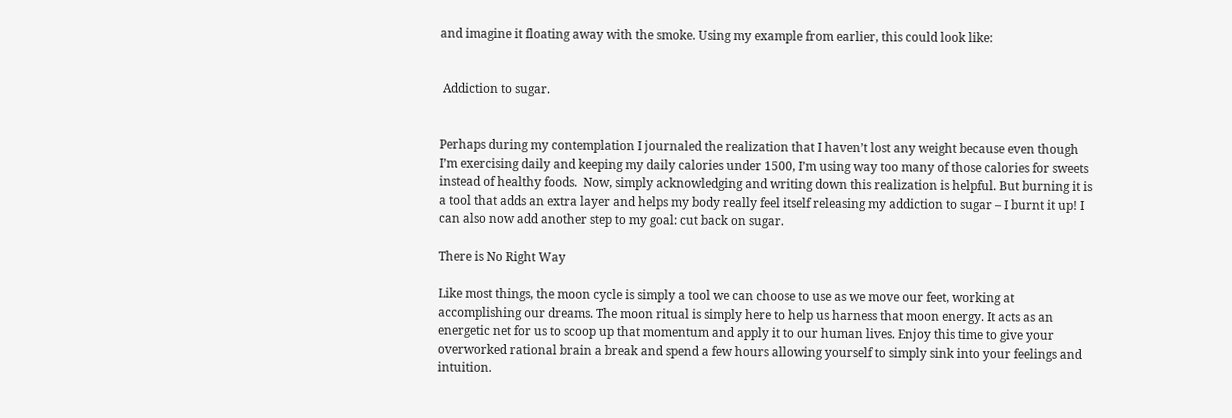and imagine it floating away with the smoke. Using my example from earlier, this could look like:


 Addiction to sugar.


Perhaps during my contemplation I journaled the realization that I haven’t lost any weight because even though I’m exercising daily and keeping my daily calories under 1500, I’m using way too many of those calories for sweets instead of healthy foods.  Now, simply acknowledging and writing down this realization is helpful. But burning it is a tool that adds an extra layer and helps my body really feel itself releasing my addiction to sugar – I burnt it up! I can also now add another step to my goal: cut back on sugar.

There is No Right Way

Like most things, the moon cycle is simply a tool we can choose to use as we move our feet, working at accomplishing our dreams. The moon ritual is simply here to help us harness that moon energy. It acts as an energetic net for us to scoop up that momentum and apply it to our human lives. Enjoy this time to give your overworked rational brain a break and spend a few hours allowing yourself to simply sink into your feelings and intuition.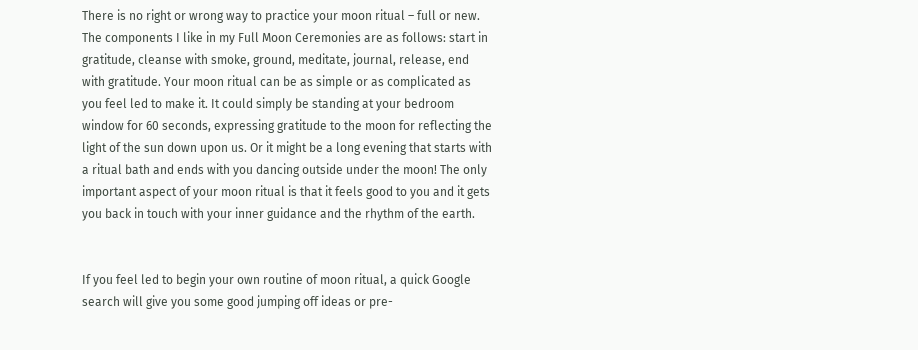There is no right or wrong way to practice your moon ritual – full or new. The components I like in my Full Moon Ceremonies are as follows: start in gratitude, cleanse with smoke, ground, meditate, journal, release, end with gratitude. Your moon ritual can be as simple or as complicated as you feel led to make it. It could simply be standing at your bedroom window for 60 seconds, expressing gratitude to the moon for reflecting the light of the sun down upon us. Or it might be a long evening that starts with a ritual bath and ends with you dancing outside under the moon! The only important aspect of your moon ritual is that it feels good to you and it gets you back in touch with your inner guidance and the rhythm of the earth.


If you feel led to begin your own routine of moon ritual, a quick Google search will give you some good jumping off ideas or pre-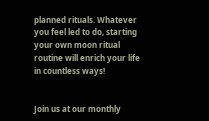planned rituals. Whatever you feel led to do, starting your own moon ritual routine will enrich your life in countless ways!


Join us at our monthly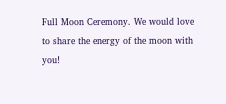Full Moon Ceremony. We would love to share the energy of the moon with you!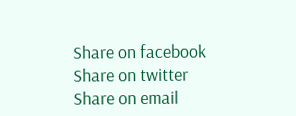Share on facebook
Share on twitter
Share on email